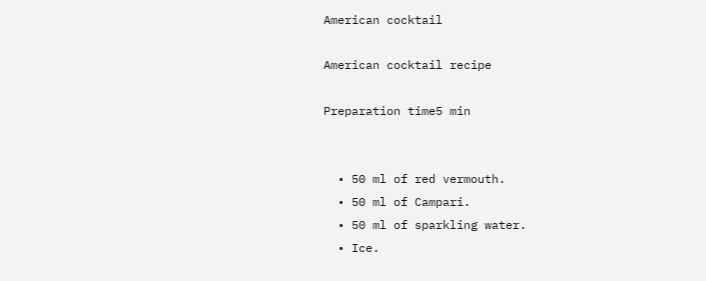American cocktail

American cocktail recipe

Preparation time5 min


  • 50 ml of red vermouth.
  • 50 ml of Campari.
  • 50 ml of sparkling water.
  • Ice.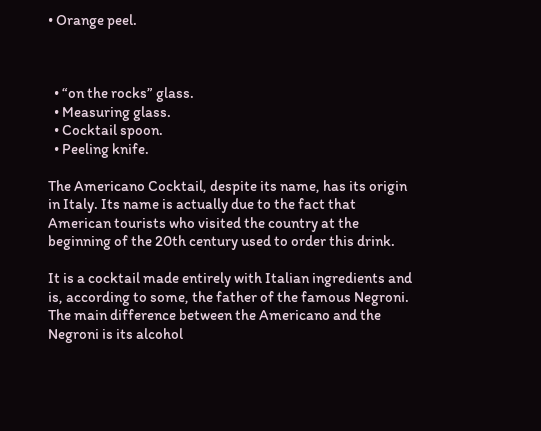• Orange peel.



  • “on the rocks” glass.
  • Measuring glass.
  • Cocktail spoon.
  • Peeling knife.

The Americano Cocktail, despite its name, has its origin in Italy. Its name is actually due to the fact that American tourists who visited the country at the beginning of the 20th century used to order this drink.

It is a cocktail made entirely with Italian ingredients and is, according to some, the father of the famous Negroni. The main difference between the Americano and the Negroni is its alcohol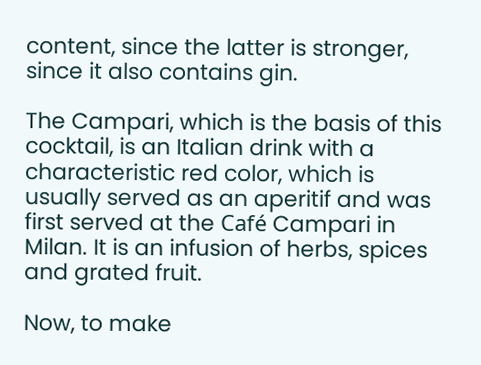content, since the latter is stronger, since it also contains gin.

The Campari, which is the basis of this cocktail, is an Italian drink with a characteristic red color, which is usually served as an aperitif and was first served at the Café Campari in Milan. It is an infusion of herbs, spices and grated fruit.

Now, to make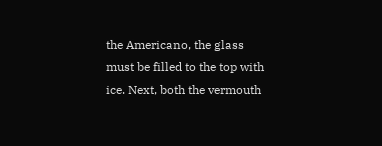the Americano, the glass must be filled to the top with ice. Next, both the vermouth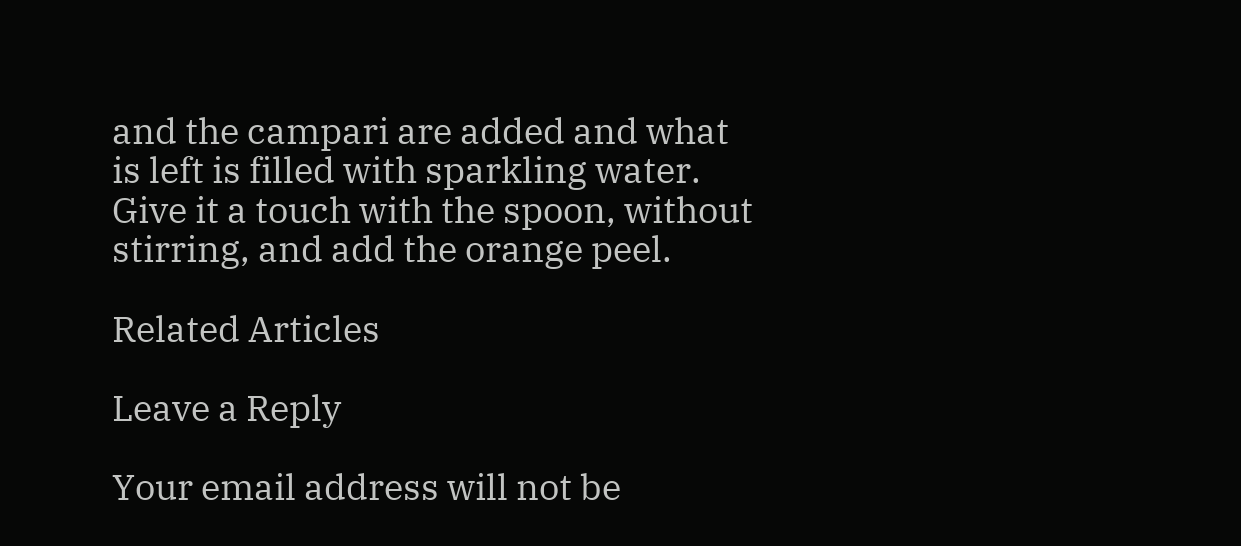and the campari are added and what is left is filled with sparkling water. Give it a touch with the spoon, without stirring, and add the orange peel.

Related Articles

Leave a Reply

Your email address will not be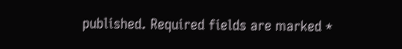published. Required fields are marked *